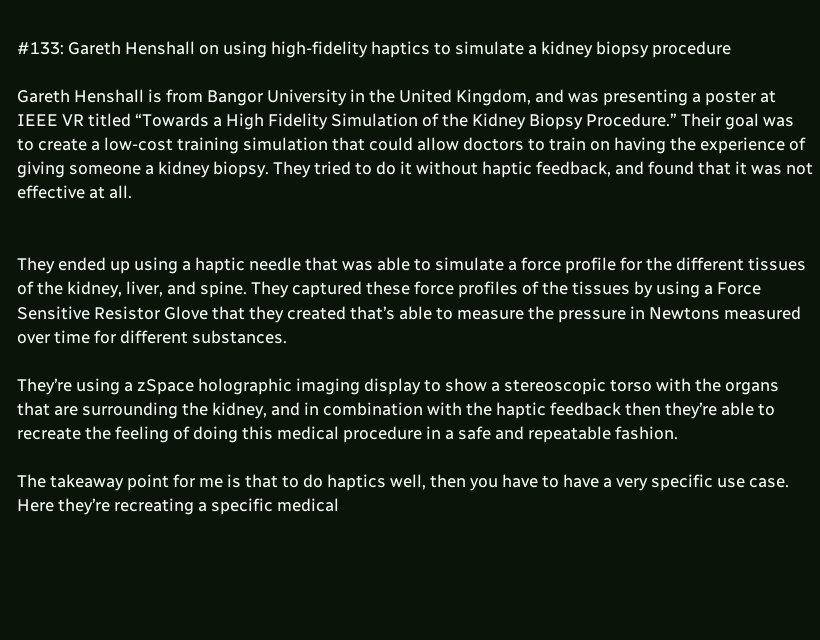#133: Gareth Henshall on using high-fidelity haptics to simulate a kidney biopsy procedure

Gareth Henshall is from Bangor University in the United Kingdom, and was presenting a poster at IEEE VR titled “Towards a High Fidelity Simulation of the Kidney Biopsy Procedure.” Their goal was to create a low-cost training simulation that could allow doctors to train on having the experience of giving someone a kidney biopsy. They tried to do it without haptic feedback, and found that it was not effective at all.


They ended up using a haptic needle that was able to simulate a force profile for the different tissues of the kidney, liver, and spine. They captured these force profiles of the tissues by using a Force Sensitive Resistor Glove that they created that’s able to measure the pressure in Newtons measured over time for different substances.

They’re using a zSpace holographic imaging display to show a stereoscopic torso with the organs that are surrounding the kidney, and in combination with the haptic feedback then they’re able to recreate the feeling of doing this medical procedure in a safe and repeatable fashion.

The takeaway point for me is that to do haptics well, then you have to have a very specific use case. Here they’re recreating a specific medical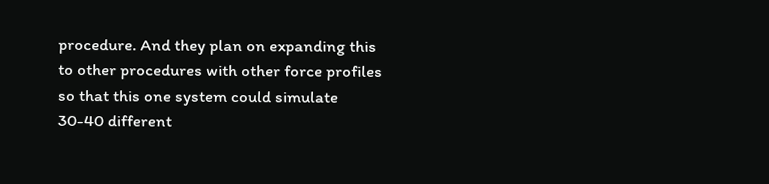procedure. And they plan on expanding this to other procedures with other force profiles so that this one system could simulate 30-40 different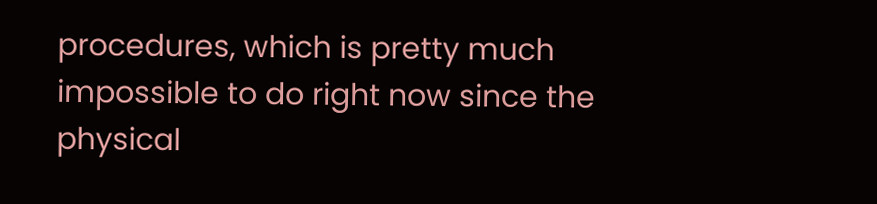procedures, which is pretty much impossible to do right now since the physical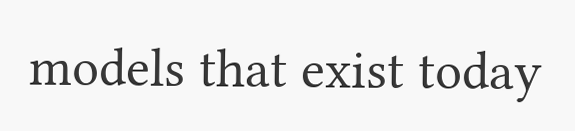models that exist today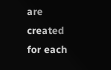are created for each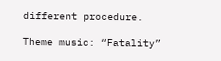different procedure.

Theme music: “Fatality”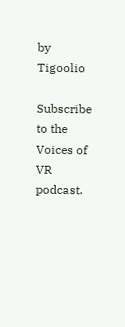by Tigoolio

Subscribe to the Voices of VR podcast.